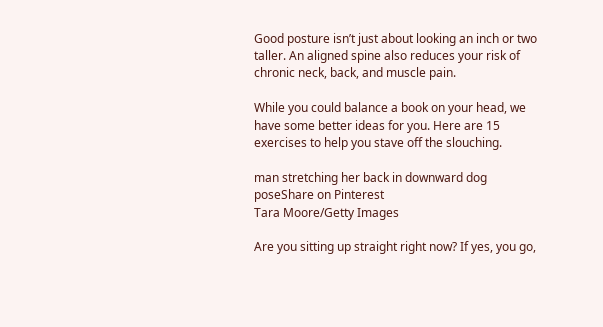Good posture isn’t just about looking an inch or two taller. An aligned spine also reduces your risk of chronic neck, back, and muscle pain.

While you could balance a book on your head, we have some better ideas for you. Here are 15 exercises to help you stave off the slouching.

man stretching her back in downward dog poseShare on Pinterest
Tara Moore/Getty Images

Are you sitting up straight right now? If yes, you go,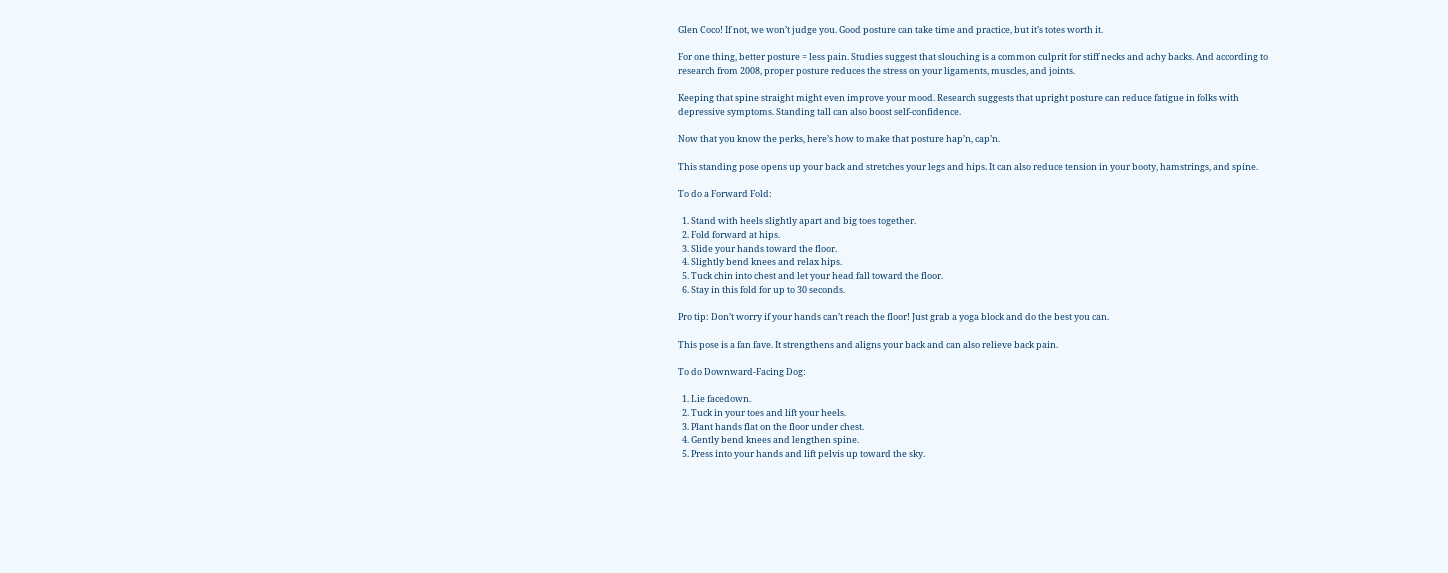Glen Coco! If not, we won’t judge you. Good posture can take time and practice, but it’s totes worth it.

For one thing, better posture = less pain. Studies suggest that slouching is a common culprit for stiff necks and achy backs. And according to research from 2008, proper posture reduces the stress on your ligaments, muscles, and joints.

Keeping that spine straight might even improve your mood. Research suggests that upright posture can reduce fatigue in folks with depressive symptoms. Standing tall can also boost self-confidence.

Now that you know the perks, here’s how to make that posture hap’n, cap’n.

This standing pose opens up your back and stretches your legs and hips. It can also reduce tension in your booty, hamstrings, and spine.

To do a Forward Fold:

  1. Stand with heels slightly apart and big toes together.
  2. Fold forward at hips.
  3. Slide your hands toward the floor.
  4. Slightly bend knees and relax hips.
  5. Tuck chin into chest and let your head fall toward the floor.
  6. Stay in this fold for up to 30 seconds.

Pro tip: Don’t worry if your hands can’t reach the floor! Just grab a yoga block and do the best you can.

This pose is a fan fave. It strengthens and aligns your back and can also relieve back pain.

To do Downward-Facing Dog:

  1. Lie facedown.
  2. Tuck in your toes and lift your heels.
  3. Plant hands flat on the floor under chest.
  4. Gently bend knees and lengthen spine.
  5. Press into your hands and lift pelvis up toward the sky.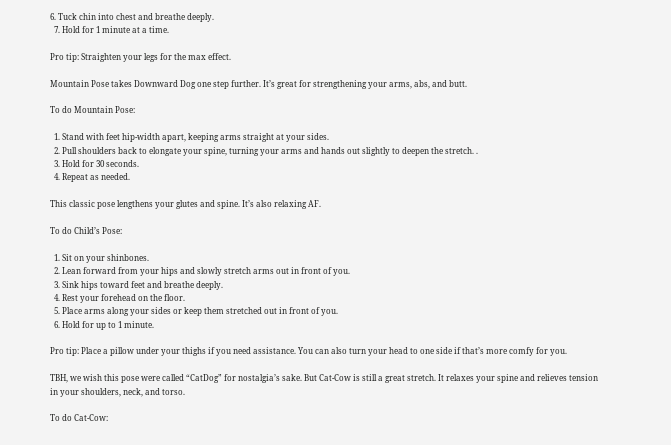6. Tuck chin into chest and breathe deeply.
  7. Hold for 1 minute at a time.

Pro tip: Straighten your legs for the max effect.

Mountain Pose takes Downward Dog one step further. It’s great for strengthening your arms, abs, and butt.

To do Mountain Pose:

  1. Stand with feet hip-width apart, keeping arms straight at your sides.
  2. Pull shoulders back to elongate your spine, turning your arms and hands out slightly to deepen the stretch. .
  3. Hold for 30 seconds.
  4. Repeat as needed.

This classic pose lengthens your glutes and spine. It’s also relaxing AF.

To do Child’s Pose:

  1. Sit on your shinbones.
  2. Lean forward from your hips and slowly stretch arms out in front of you.
  3. Sink hips toward feet and breathe deeply.
  4. Rest your forehead on the floor.
  5. Place arms along your sides or keep them stretched out in front of you.
  6. Hold for up to 1 minute.

Pro tip: Place a pillow under your thighs if you need assistance. You can also turn your head to one side if that’s more comfy for you.

TBH, we wish this pose were called “CatDog” for nostalgia’s sake. But Cat-Cow is still a great stretch. It relaxes your spine and relieves tension in your shoulders, neck, and torso.

To do Cat-Cow: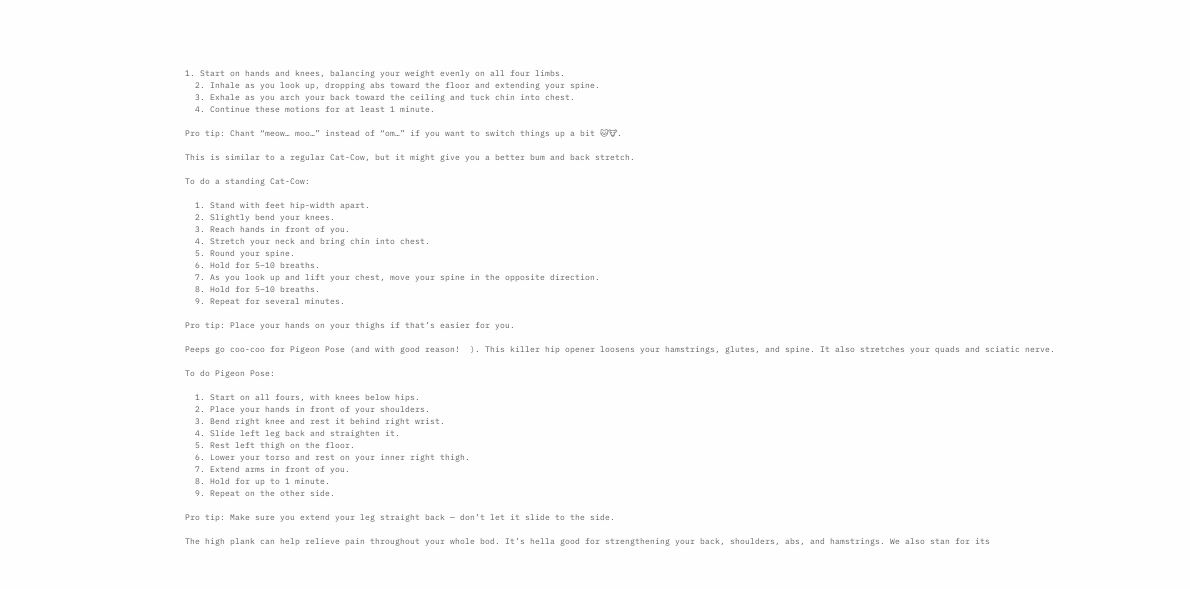1. Start on hands and knees, balancing your weight evenly on all four limbs.
  2. Inhale as you look up, dropping abs toward the floor and extending your spine.
  3. Exhale as you arch your back toward the ceiling and tuck chin into chest.
  4. Continue these motions for at least 1 minute.

Pro tip: Chant “meow… moo…” instead of “om…” if you want to switch things up a bit 🐱🐮.

This is similar to a regular Cat-Cow, but it might give you a better bum and back stretch.

To do a standing Cat-Cow:

  1. Stand with feet hip-width apart.
  2. Slightly bend your knees.
  3. Reach hands in front of you.
  4. Stretch your neck and bring chin into chest.
  5. Round your spine.
  6. Hold for 5–10 breaths.
  7. As you look up and lift your chest, move your spine in the opposite direction.
  8. Hold for 5–10 breaths.
  9. Repeat for several minutes.

Pro tip: Place your hands on your thighs if that’s easier for you.

Peeps go coo-coo for Pigeon Pose (and with good reason!  ). This killer hip opener loosens your hamstrings, glutes, and spine. It also stretches your quads and sciatic nerve.

To do Pigeon Pose:

  1. Start on all fours, with knees below hips.
  2. Place your hands in front of your shoulders.
  3. Bend right knee and rest it behind right wrist.
  4. Slide left leg back and straighten it.
  5. Rest left thigh on the floor.
  6. Lower your torso and rest on your inner right thigh.
  7. Extend arms in front of you.
  8. Hold for up to 1 minute.
  9. Repeat on the other side.

Pro tip: Make sure you extend your leg straight back — don’t let it slide to the side.

The high plank can help relieve pain throughout your whole bod. It’s hella good for strengthening your back, shoulders, abs, and hamstrings. We also stan for its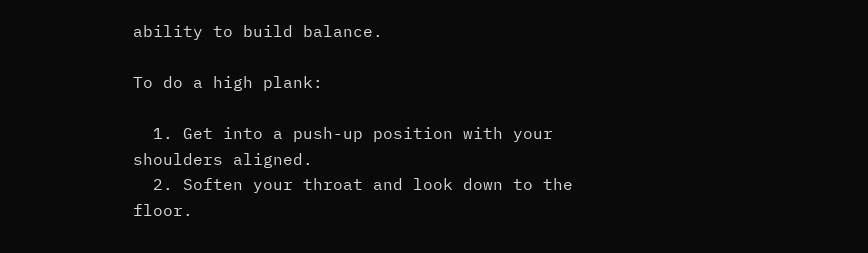ability to build balance.

To do a high plank:

  1. Get into a push-up position with your shoulders aligned.
  2. Soften your throat and look down to the floor.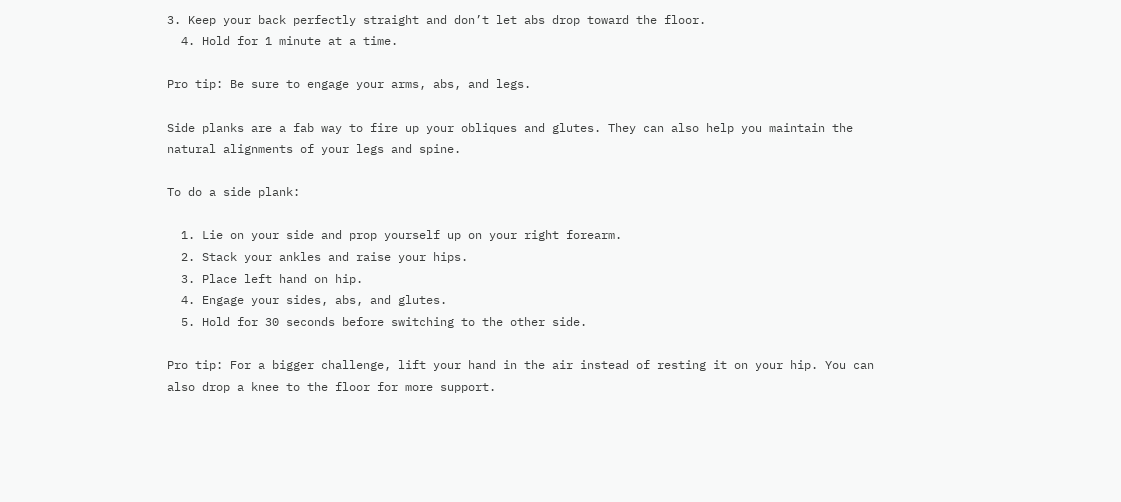3. Keep your back perfectly straight and don’t let abs drop toward the floor.
  4. Hold for 1 minute at a time.

Pro tip: Be sure to engage your arms, abs, and legs.

Side planks are a fab way to fire up your obliques and glutes. They can also help you maintain the natural alignments of your legs and spine.

To do a side plank:

  1. Lie on your side and prop yourself up on your right forearm.
  2. Stack your ankles and raise your hips.
  3. Place left hand on hip.
  4. Engage your sides, abs, and glutes.
  5. Hold for 30 seconds before switching to the other side.

Pro tip: For a bigger challenge, lift your hand in the air instead of resting it on your hip. You can also drop a knee to the floor for more support.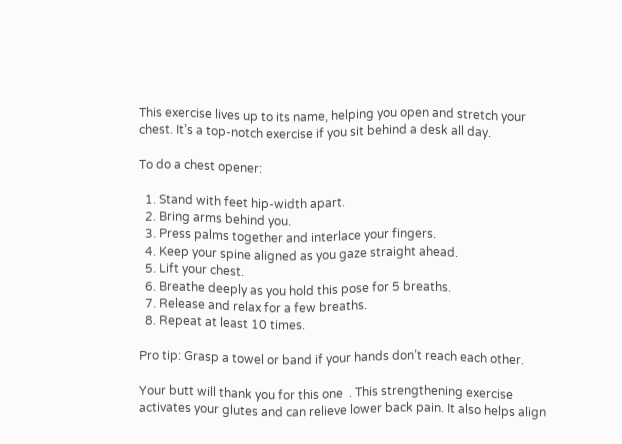This exercise lives up to its name, helping you open and stretch your chest. It’s a top-notch exercise if you sit behind a desk all day.

To do a chest opener:

  1. Stand with feet hip-width apart.
  2. Bring arms behind you.
  3. Press palms together and interlace your fingers.
  4. Keep your spine aligned as you gaze straight ahead.
  5. Lift your chest.
  6. Breathe deeply as you hold this pose for 5 breaths.
  7. Release and relax for a few breaths.
  8. Repeat at least 10 times.

Pro tip: Grasp a towel or band if your hands don’t reach each other.

Your butt will thank you for this one  . This strengthening exercise activates your glutes and can relieve lower back pain. It also helps align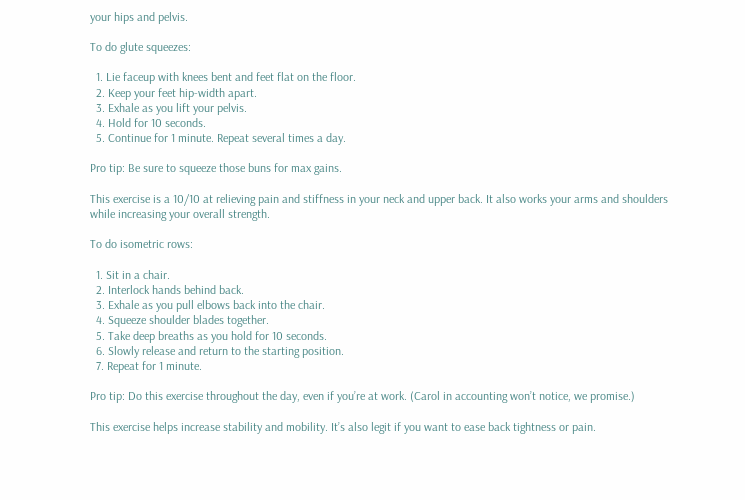your hips and pelvis.

To do glute squeezes:

  1. Lie faceup with knees bent and feet flat on the floor.
  2. Keep your feet hip-width apart.
  3. Exhale as you lift your pelvis.
  4. Hold for 10 seconds.
  5. Continue for 1 minute. Repeat several times a day.

Pro tip: Be sure to squeeze those buns for max gains.

This exercise is a 10/10 at relieving pain and stiffness in your neck and upper back. It also works your arms and shoulders while increasing your overall strength.

To do isometric rows:

  1. Sit in a chair.
  2. Interlock hands behind back.
  3. Exhale as you pull elbows back into the chair.
  4. Squeeze shoulder blades together.
  5. Take deep breaths as you hold for 10 seconds.
  6. Slowly release and return to the starting position.
  7. Repeat for 1 minute.

Pro tip: Do this exercise throughout the day, even if you’re at work. (Carol in accounting won’t notice, we promise.)

This exercise helps increase stability and mobility. It’s also legit if you want to ease back tightness or pain.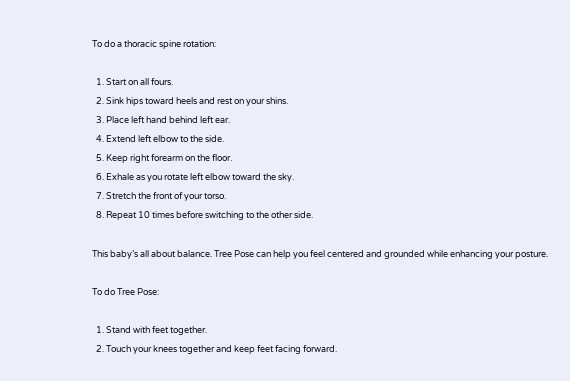To do a thoracic spine rotation:

  1. Start on all fours.
  2. Sink hips toward heels and rest on your shins.
  3. Place left hand behind left ear.
  4. Extend left elbow to the side.
  5. Keep right forearm on the floor.
  6. Exhale as you rotate left elbow toward the sky.
  7. Stretch the front of your torso.
  8. Repeat 10 times before switching to the other side.

This baby’s all about balance. Tree Pose can help you feel centered and grounded while enhancing your posture.

To do Tree Pose:

  1. Stand with feet together.
  2. Touch your knees together and keep feet facing forward.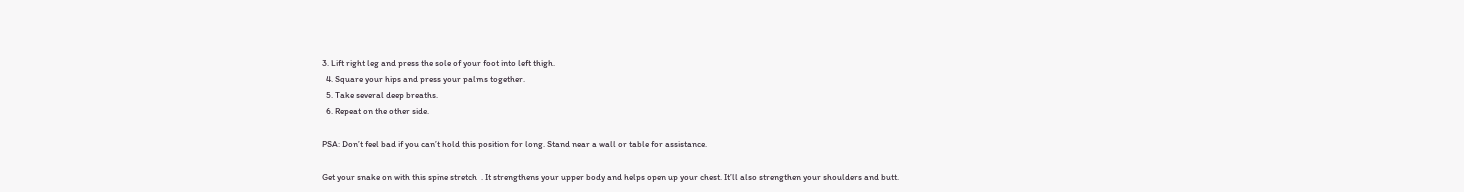3. Lift right leg and press the sole of your foot into left thigh.
  4. Square your hips and press your palms together.
  5. Take several deep breaths.
  6. Repeat on the other side.

PSA: Don’t feel bad if you can’t hold this position for long. Stand near a wall or table for assistance.

Get your snake on with this spine stretch  . It strengthens your upper body and helps open up your chest. It’ll also strengthen your shoulders and butt.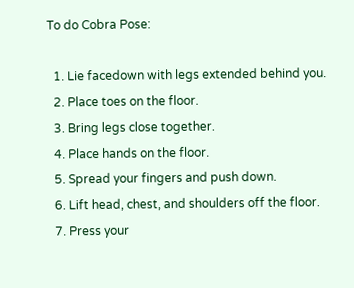To do Cobra Pose:

  1. Lie facedown with legs extended behind you.
  2. Place toes on the floor.
  3. Bring legs close together.
  4. Place hands on the floor.
  5. Spread your fingers and push down.
  6. Lift head, chest, and shoulders off the floor.
  7. Press your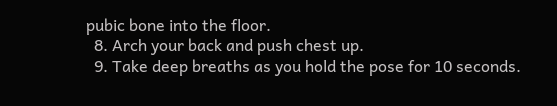pubic bone into the floor.
  8. Arch your back and push chest up.
  9. Take deep breaths as you hold the pose for 10 seconds.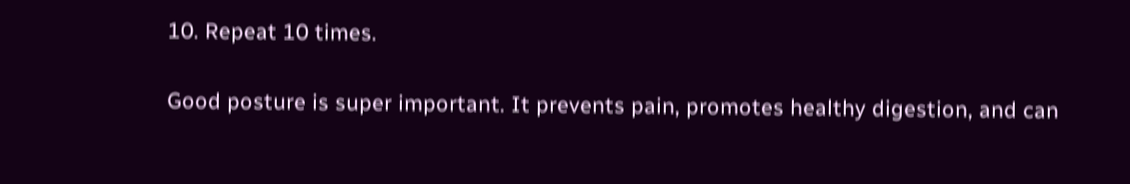10. Repeat 10 times.

Good posture is super important. It prevents pain, promotes healthy digestion, and can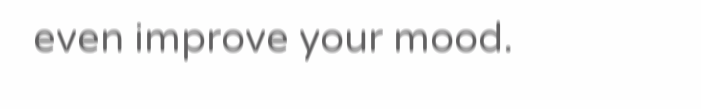even improve your mood.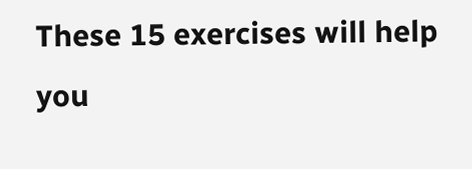These 15 exercises will help you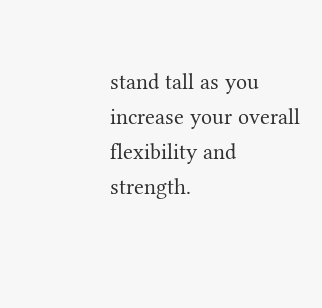stand tall as you increase your overall flexibility and strength.